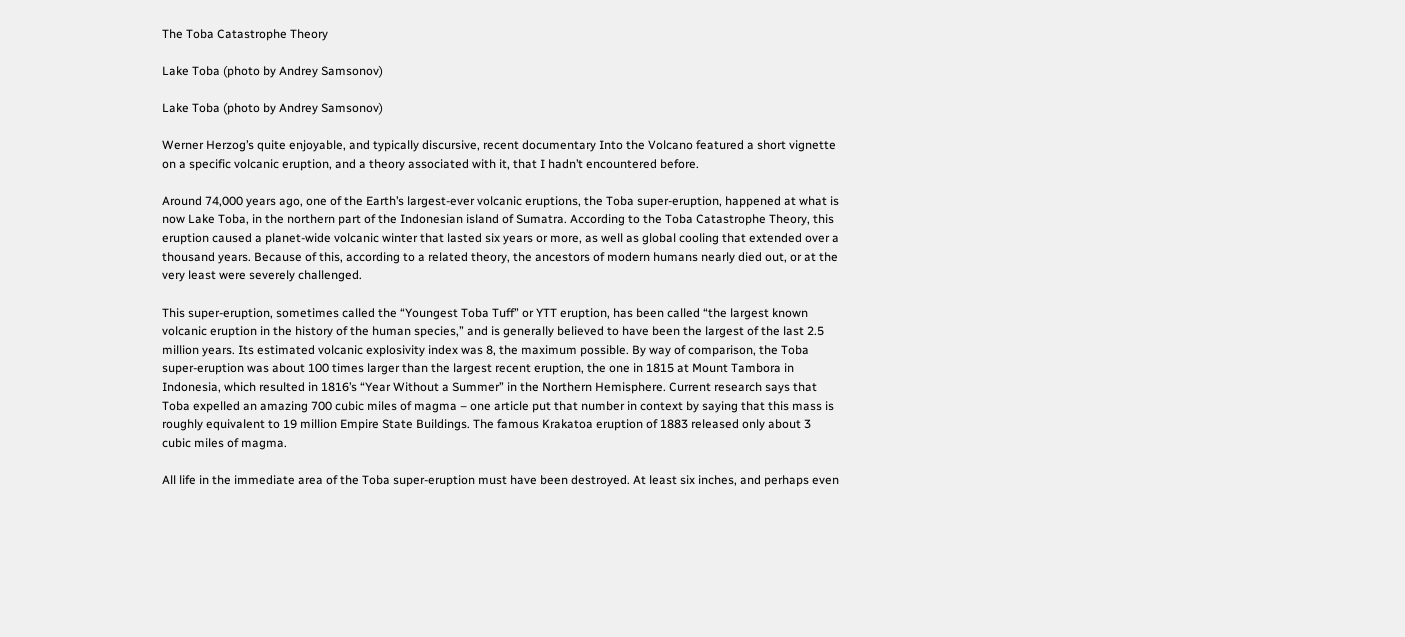The Toba Catastrophe Theory

Lake Toba (photo by Andrey Samsonov)

Lake Toba (photo by Andrey Samsonov)

Werner Herzog’s quite enjoyable, and typically discursive, recent documentary Into the Volcano featured a short vignette on a specific volcanic eruption, and a theory associated with it, that I hadn’t encountered before.

Around 74,000 years ago, one of the Earth’s largest-ever volcanic eruptions, the Toba super-eruption, happened at what is now Lake Toba, in the northern part of the Indonesian island of Sumatra. According to the Toba Catastrophe Theory, this eruption caused a planet-wide volcanic winter that lasted six years or more, as well as global cooling that extended over a thousand years. Because of this, according to a related theory, the ancestors of modern humans nearly died out, or at the very least were severely challenged.

This super-eruption, sometimes called the “Youngest Toba Tuff” or YTT eruption, has been called “the largest known volcanic eruption in the history of the human species,” and is generally believed to have been the largest of the last 2.5 million years. Its estimated volcanic explosivity index was 8, the maximum possible. By way of comparison, the Toba super-eruption was about 100 times larger than the largest recent eruption, the one in 1815 at Mount Tambora in Indonesia, which resulted in 1816’s “Year Without a Summer” in the Northern Hemisphere. Current research says that Toba expelled an amazing 700 cubic miles of magma – one article put that number in context by saying that this mass is roughly equivalent to 19 million Empire State Buildings. The famous Krakatoa eruption of 1883 released only about 3 cubic miles of magma.

All life in the immediate area of the Toba super-eruption must have been destroyed. At least six inches, and perhaps even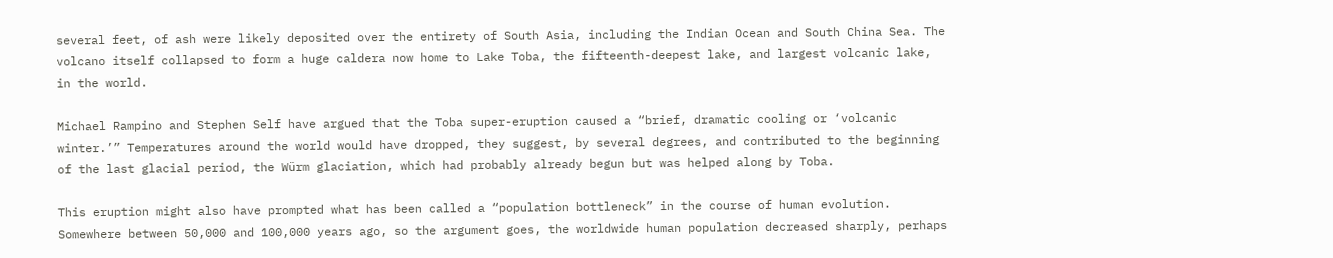several feet, of ash were likely deposited over the entirety of South Asia, including the Indian Ocean and South China Sea. The volcano itself collapsed to form a huge caldera now home to Lake Toba, the fifteenth-deepest lake, and largest volcanic lake, in the world.

Michael Rampino and Stephen Self have argued that the Toba super-eruption caused a “brief, dramatic cooling or ‘volcanic winter.’” Temperatures around the world would have dropped, they suggest, by several degrees, and contributed to the beginning of the last glacial period, the Würm glaciation, which had probably already begun but was helped along by Toba.

This eruption might also have prompted what has been called a “population bottleneck” in the course of human evolution. Somewhere between 50,000 and 100,000 years ago, so the argument goes, the worldwide human population decreased sharply, perhaps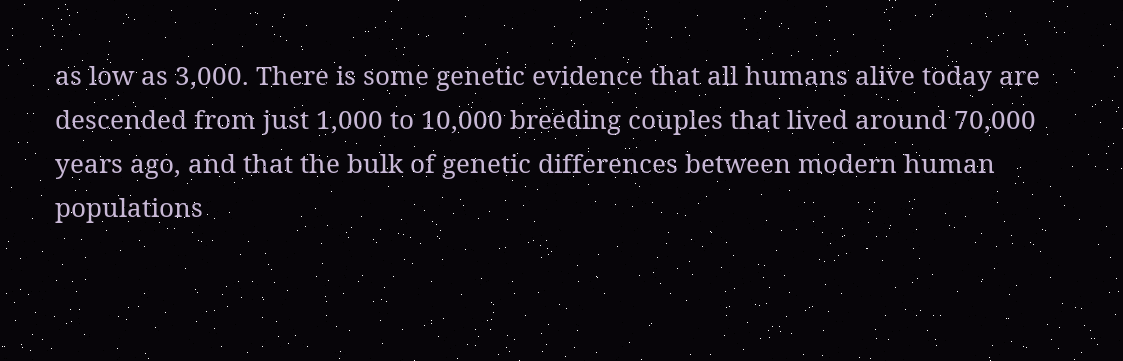as low as 3,000. There is some genetic evidence that all humans alive today are descended from just 1,000 to 10,000 breeding couples that lived around 70,000 years ago, and that the bulk of genetic differences between modern human populations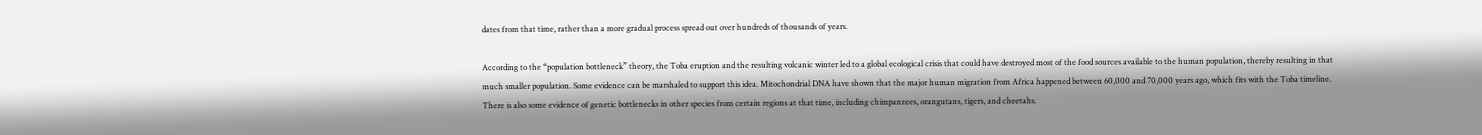dates from that time, rather than a more gradual process spread out over hundreds of thousands of years.

According to the “population bottleneck” theory, the Toba eruption and the resulting volcanic winter led to a global ecological crisis that could have destroyed most of the food sources available to the human population, thereby resulting in that much smaller population. Some evidence can be marshaled to support this idea. Mitochondrial DNA have shown that the major human migration from Africa happened between 60,000 and 70,000 years ago, which fits with the Toba timeline. There is also some evidence of genetic bottlenecks in other species from certain regions at that time, including chimpanzees, orangutans, tigers, and cheetahs.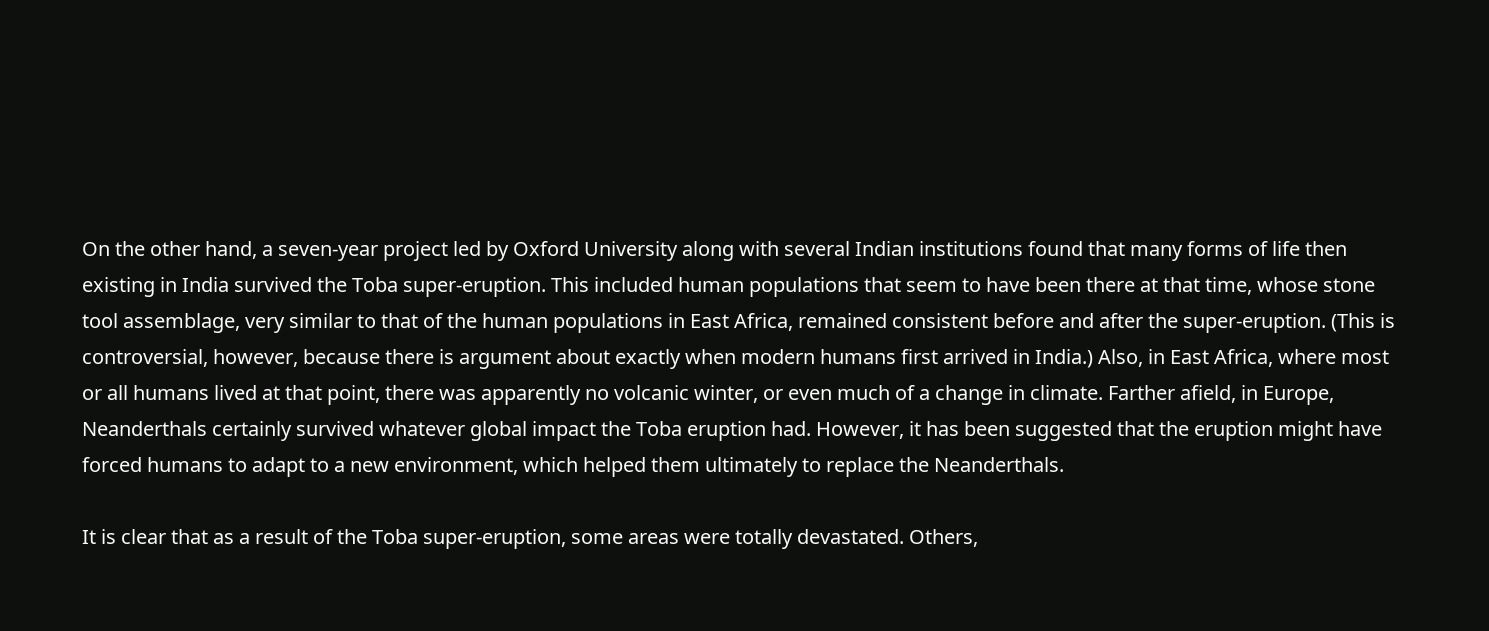On the other hand, a seven-year project led by Oxford University along with several Indian institutions found that many forms of life then existing in India survived the Toba super-eruption. This included human populations that seem to have been there at that time, whose stone tool assemblage, very similar to that of the human populations in East Africa, remained consistent before and after the super-eruption. (This is controversial, however, because there is argument about exactly when modern humans first arrived in India.) Also, in East Africa, where most or all humans lived at that point, there was apparently no volcanic winter, or even much of a change in climate. Farther afield, in Europe, Neanderthals certainly survived whatever global impact the Toba eruption had. However, it has been suggested that the eruption might have forced humans to adapt to a new environment, which helped them ultimately to replace the Neanderthals.

It is clear that as a result of the Toba super-eruption, some areas were totally devastated. Others,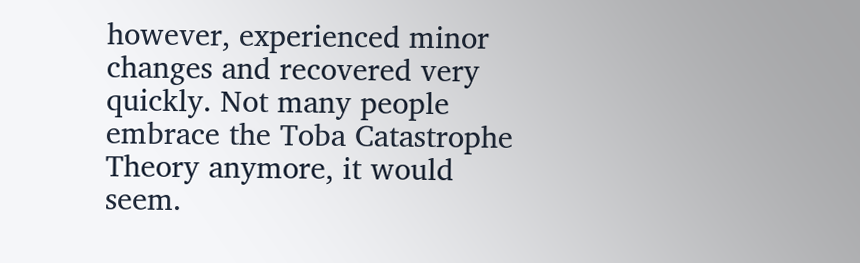however, experienced minor changes and recovered very quickly. Not many people embrace the Toba Catastrophe Theory anymore, it would seem.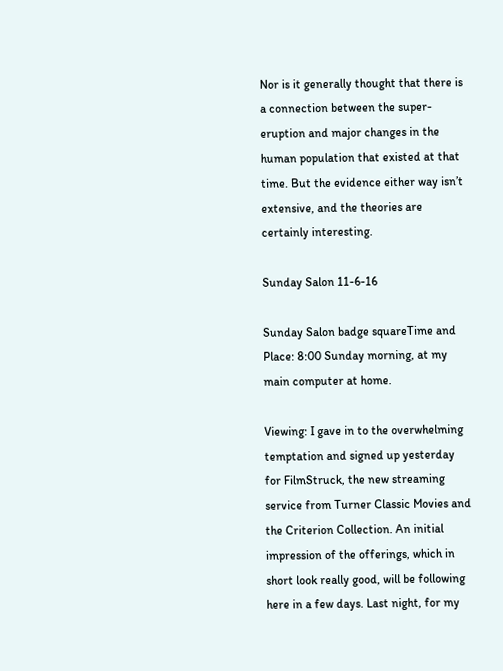Nor is it generally thought that there is a connection between the super-eruption and major changes in the human population that existed at that time. But the evidence either way isn’t extensive, and the theories are certainly interesting.

Sunday Salon 11-6-16

Sunday Salon badge squareTime and Place: 8:00 Sunday morning, at my main computer at home.

Viewing: I gave in to the overwhelming temptation and signed up yesterday for FilmStruck, the new streaming service from Turner Classic Movies and the Criterion Collection. An initial impression of the offerings, which in short look really good, will be following here in a few days. Last night, for my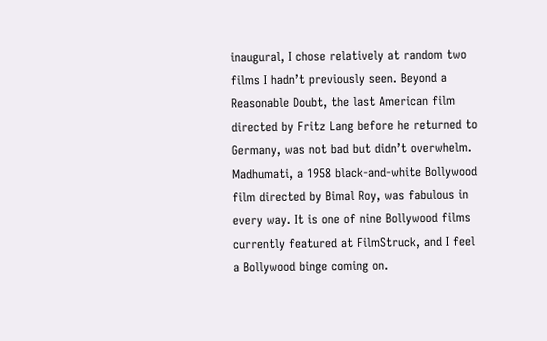inaugural, I chose relatively at random two films I hadn’t previously seen. Beyond a Reasonable Doubt, the last American film directed by Fritz Lang before he returned to Germany, was not bad but didn’t overwhelm. Madhumati, a 1958 black-and-white Bollywood film directed by Bimal Roy, was fabulous in every way. It is one of nine Bollywood films currently featured at FilmStruck, and I feel a Bollywood binge coming on.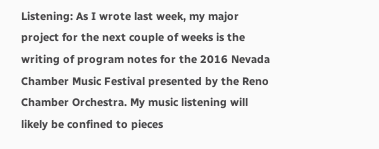Listening: As I wrote last week, my major project for the next couple of weeks is the writing of program notes for the 2016 Nevada Chamber Music Festival presented by the Reno Chamber Orchestra. My music listening will likely be confined to pieces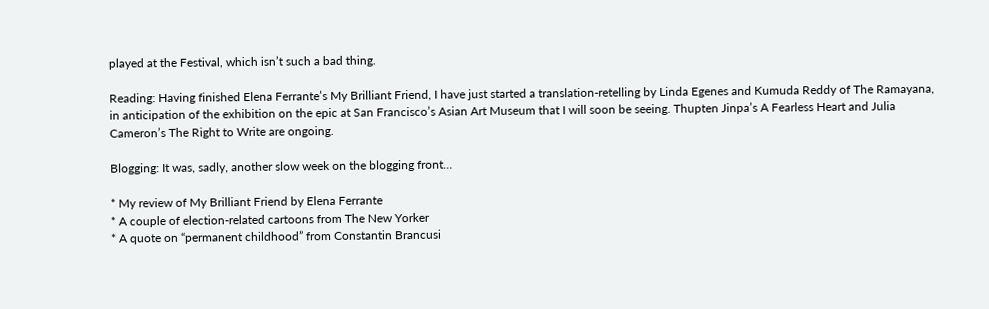played at the Festival, which isn’t such a bad thing.

Reading: Having finished Elena Ferrante’s My Brilliant Friend, I have just started a translation-retelling by Linda Egenes and Kumuda Reddy of The Ramayana, in anticipation of the exhibition on the epic at San Francisco’s Asian Art Museum that I will soon be seeing. Thupten Jinpa’s A Fearless Heart and Julia Cameron’s The Right to Write are ongoing.

Blogging: It was, sadly, another slow week on the blogging front…

* My review of My Brilliant Friend by Elena Ferrante
* A couple of election-related cartoons from The New Yorker
* A quote on “permanent childhood” from Constantin Brancusi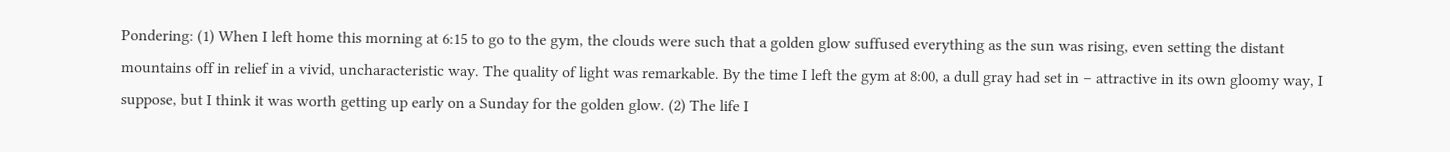Pondering: (1) When I left home this morning at 6:15 to go to the gym, the clouds were such that a golden glow suffused everything as the sun was rising, even setting the distant mountains off in relief in a vivid, uncharacteristic way. The quality of light was remarkable. By the time I left the gym at 8:00, a dull gray had set in – attractive in its own gloomy way, I suppose, but I think it was worth getting up early on a Sunday for the golden glow. (2) The life I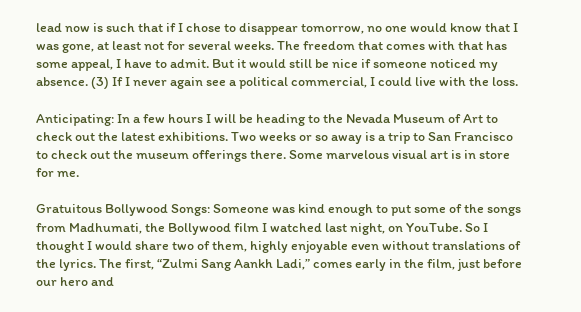lead now is such that if I chose to disappear tomorrow, no one would know that I was gone, at least not for several weeks. The freedom that comes with that has some appeal, I have to admit. But it would still be nice if someone noticed my absence. (3) If I never again see a political commercial, I could live with the loss.

Anticipating: In a few hours I will be heading to the Nevada Museum of Art to check out the latest exhibitions. Two weeks or so away is a trip to San Francisco to check out the museum offerings there. Some marvelous visual art is in store for me.

Gratuitous Bollywood Songs: Someone was kind enough to put some of the songs from Madhumati, the Bollywood film I watched last night, on YouTube. So I thought I would share two of them, highly enjoyable even without translations of the lyrics. The first, “Zulmi Sang Aankh Ladi,” comes early in the film, just before our hero and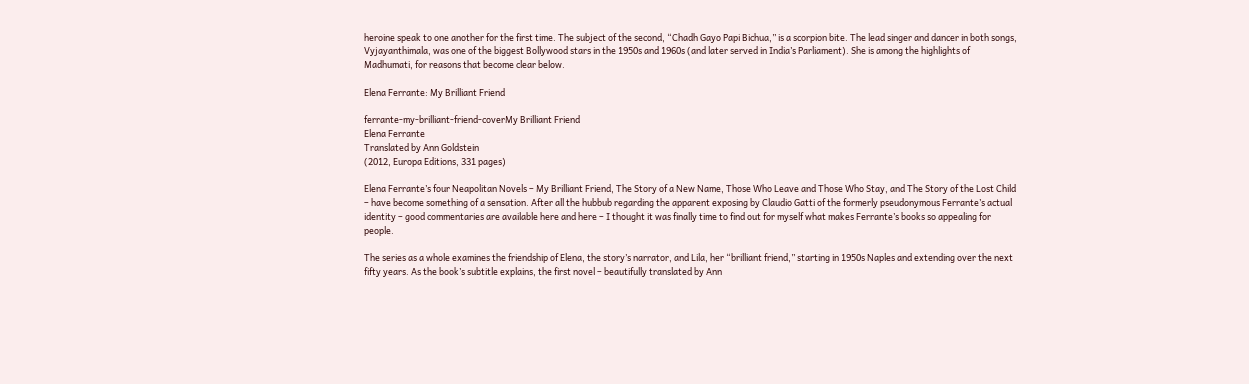heroine speak to one another for the first time. The subject of the second, “Chadh Gayo Papi Bichua,” is a scorpion bite. The lead singer and dancer in both songs, Vyjayanthimala, was one of the biggest Bollywood stars in the 1950s and 1960s (and later served in India’s Parliament). She is among the highlights of Madhumati, for reasons that become clear below.

Elena Ferrante: My Brilliant Friend

ferrante-my-brilliant-friend-coverMy Brilliant Friend
Elena Ferrante
Translated by Ann Goldstein
(2012, Europa Editions, 331 pages)

Elena Ferrante’s four Neapolitan Novels – My Brilliant Friend, The Story of a New Name, Those Who Leave and Those Who Stay, and The Story of the Lost Child – have become something of a sensation. After all the hubbub regarding the apparent exposing by Claudio Gatti of the formerly pseudonymous Ferrante’s actual identity – good commentaries are available here and here – I thought it was finally time to find out for myself what makes Ferrante’s books so appealing for people.

The series as a whole examines the friendship of Elena, the story’s narrator, and Lila, her “brilliant friend,” starting in 1950s Naples and extending over the next fifty years. As the book’s subtitle explains, the first novel – beautifully translated by Ann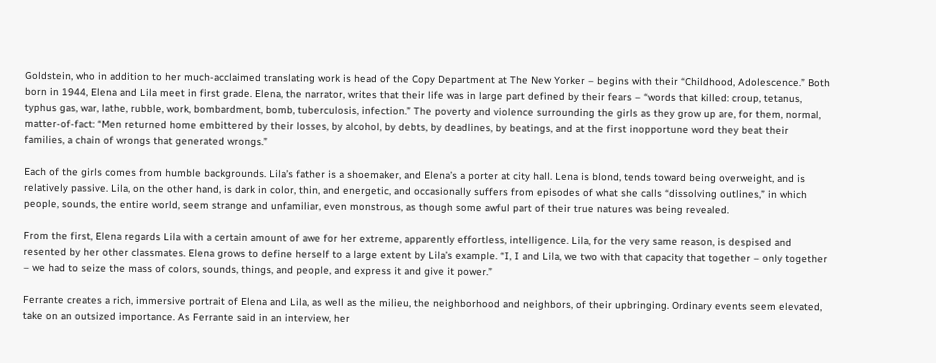Goldstein, who in addition to her much-acclaimed translating work is head of the Copy Department at The New Yorker – begins with their “Childhood, Adolescence.” Both born in 1944, Elena and Lila meet in first grade. Elena, the narrator, writes that their life was in large part defined by their fears – “words that killed: croup, tetanus, typhus gas, war, lathe, rubble, work, bombardment, bomb, tuberculosis, infection.” The poverty and violence surrounding the girls as they grow up are, for them, normal, matter-of-fact: “Men returned home embittered by their losses, by alcohol, by debts, by deadlines, by beatings, and at the first inopportune word they beat their families, a chain of wrongs that generated wrongs.”

Each of the girls comes from humble backgrounds. Lila’s father is a shoemaker, and Elena’s a porter at city hall. Lena is blond, tends toward being overweight, and is relatively passive. Lila, on the other hand, is dark in color, thin, and energetic, and occasionally suffers from episodes of what she calls “dissolving outlines,” in which people, sounds, the entire world, seem strange and unfamiliar, even monstrous, as though some awful part of their true natures was being revealed.

From the first, Elena regards Lila with a certain amount of awe for her extreme, apparently effortless, intelligence. Lila, for the very same reason, is despised and resented by her other classmates. Elena grows to define herself to a large extent by Lila’s example. “I, I and Lila, we two with that capacity that together – only together – we had to seize the mass of colors, sounds, things, and people, and express it and give it power.”

Ferrante creates a rich, immersive portrait of Elena and Lila, as well as the milieu, the neighborhood and neighbors, of their upbringing. Ordinary events seem elevated, take on an outsized importance. As Ferrante said in an interview, her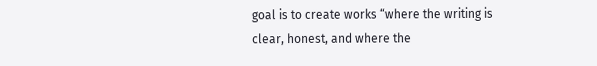goal is to create works “where the writing is clear, honest, and where the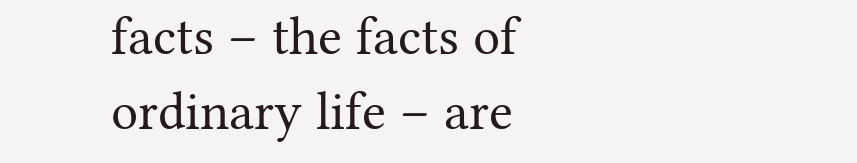facts – the facts of ordinary life – are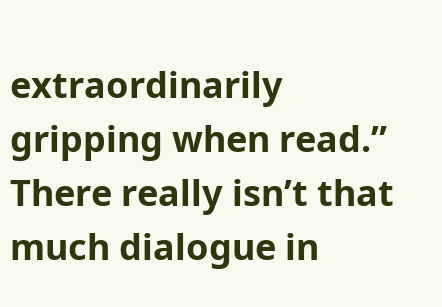extraordinarily gripping when read.” There really isn’t that much dialogue in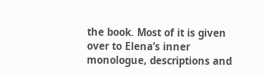the book. Most of it is given over to Elena’s inner monologue, descriptions and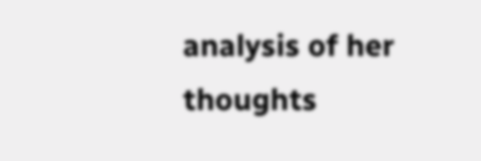analysis of her thoughts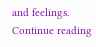and feelings. Continue reading